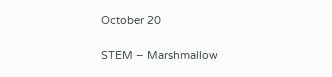October 20

STEM – Marshmallow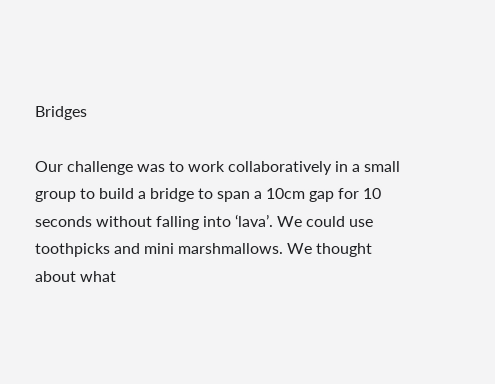Bridges

Our challenge was to work collaboratively in a small group to build a bridge to span a 10cm gap for 10 seconds without falling into ‘lava’. We could use toothpicks and mini marshmallows. We thought about what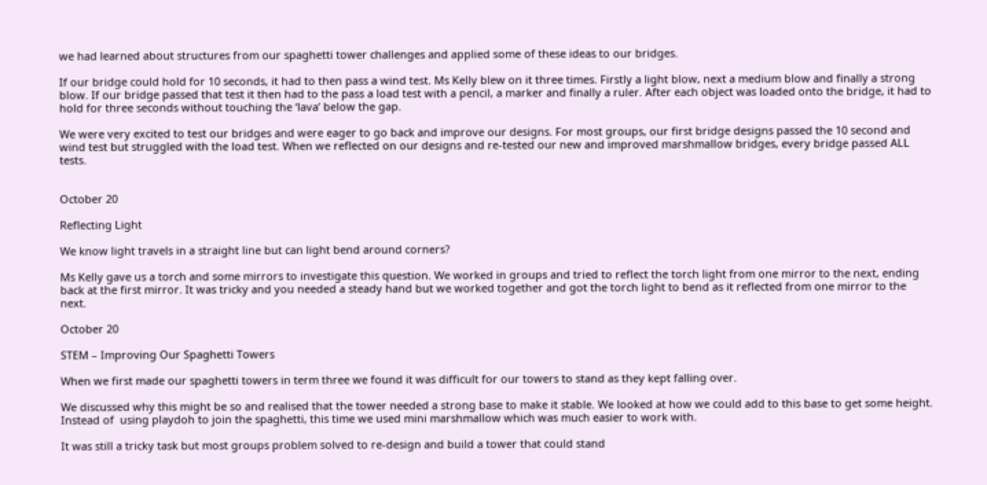we had learned about structures from our spaghetti tower challenges and applied some of these ideas to our bridges.

If our bridge could hold for 10 seconds, it had to then pass a wind test. Ms Kelly blew on it three times. Firstly a light blow, next a medium blow and finally a strong blow. If our bridge passed that test it then had to the pass a load test with a pencil, a marker and finally a ruler. After each object was loaded onto the bridge, it had to hold for three seconds without touching the ‘lava’ below the gap.

We were very excited to test our bridges and were eager to go back and improve our designs. For most groups, our first bridge designs passed the 10 second and wind test but struggled with the load test. When we reflected on our designs and re-tested our new and improved marshmallow bridges, every bridge passed ALL tests.


October 20

Reflecting Light

We know light travels in a straight line but can light bend around corners?

Ms Kelly gave us a torch and some mirrors to investigate this question. We worked in groups and tried to reflect the torch light from one mirror to the next, ending back at the first mirror. It was tricky and you needed a steady hand but we worked together and got the torch light to bend as it reflected from one mirror to the next.

October 20

STEM – Improving Our Spaghetti Towers

When we first made our spaghetti towers in term three we found it was difficult for our towers to stand as they kept falling over.

We discussed why this might be so and realised that the tower needed a strong base to make it stable. We looked at how we could add to this base to get some height. Instead of  using playdoh to join the spaghetti, this time we used mini marshmallow which was much easier to work with.

It was still a tricky task but most groups problem solved to re-design and build a tower that could stand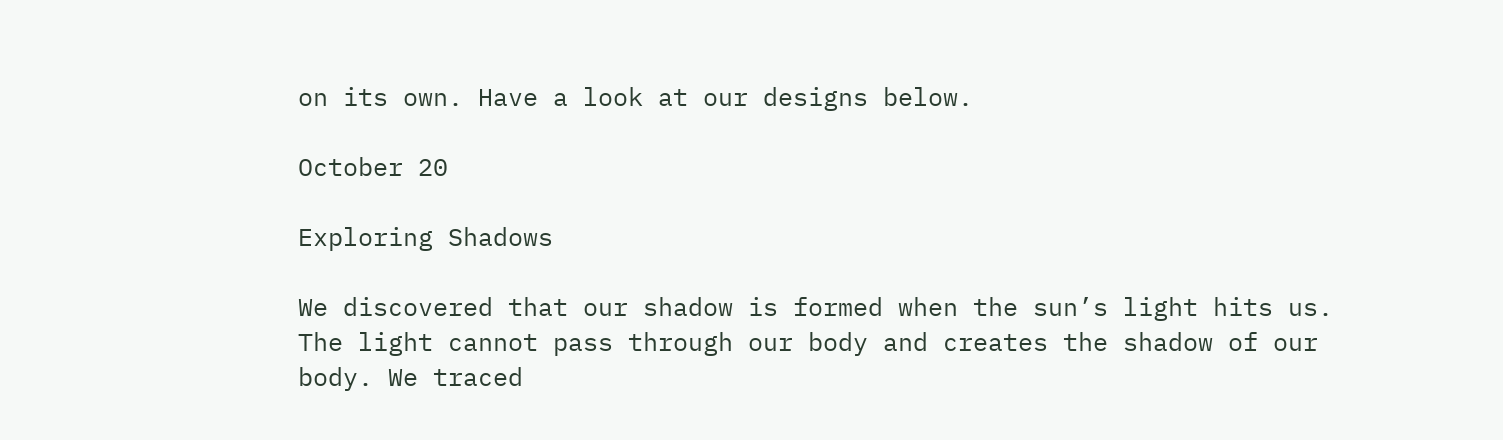on its own. Have a look at our designs below.

October 20

Exploring Shadows

We discovered that our shadow is formed when the sun’s light hits us. The light cannot pass through our body and creates the shadow of our body. We traced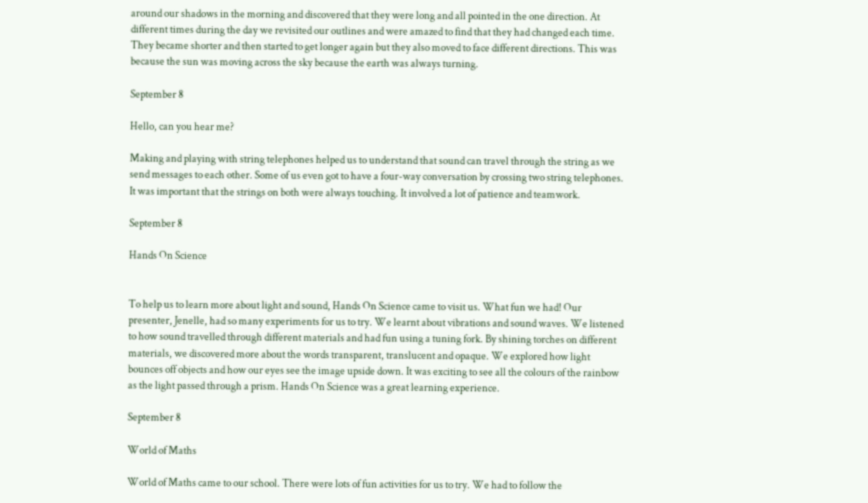around our shadows in the morning and discovered that they were long and all pointed in the one direction. At different times during the day we revisited our outlines and were amazed to find that they had changed each time. They became shorter and then started to get longer again but they also moved to face different directions. This was because the sun was moving across the sky because the earth was always turning.

September 8

Hello, can you hear me?

Making and playing with string telephones helped us to understand that sound can travel through the string as we send messages to each other. Some of us even got to have a four-way conversation by crossing two string telephones. It was important that the strings on both were always touching. It involved a lot of patience and teamwork.

September 8

Hands On Science


To help us to learn more about light and sound, Hands On Science came to visit us. What fun we had! Our presenter, Jenelle, had so many experiments for us to try. We learnt about vibrations and sound waves. We listened to how sound travelled through different materials and had fun using a tuning fork. By shining torches on different materials, we discovered more about the words transparent, translucent and opaque. We explored how light bounces off objects and how our eyes see the image upside down. It was exciting to see all the colours of the rainbow as the light passed through a prism. Hands On Science was a great learning experience.

September 8

World of Maths

World of Maths came to our school. There were lots of fun activities for us to try. We had to follow the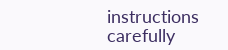instructions carefully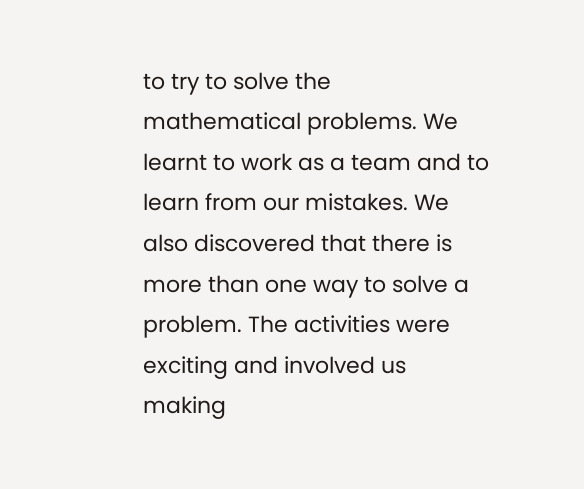to try to solve the mathematical problems. We learnt to work as a team and to learn from our mistakes. We also discovered that there is more than one way to solve a problem. The activities were exciting and involved us making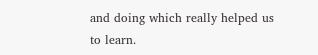and doing which really helped us to learn.